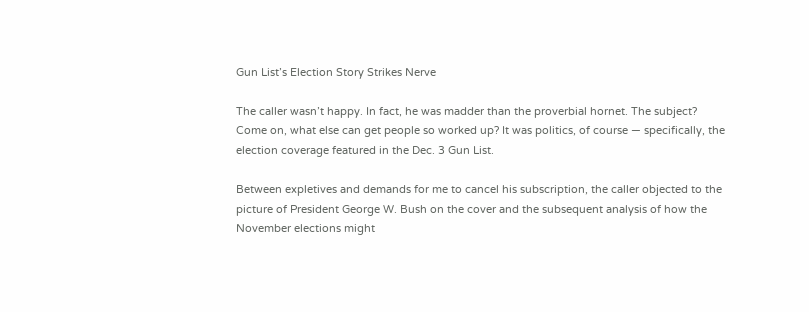Gun List’s Election Story Strikes Nerve

The caller wasn’t happy. In fact, he was madder than the proverbial hornet. The subject? Come on, what else can get people so worked up? It was politics, of course — specifically, the election coverage featured in the Dec. 3 Gun List.

Between expletives and demands for me to cancel his subscription, the caller objected to the picture of President George W. Bush on the cover and the subsequent analysis of how the November elections might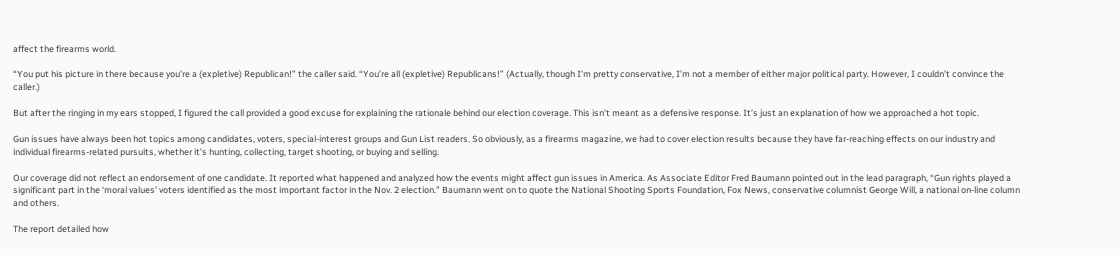affect the firearms world.

“You put his picture in there because you’re a (expletive) Republican!” the caller said. “You’re all (expletive) Republicans!” (Actually, though I’m pretty conservative, I’m not a member of either major political party. However, I couldn’t convince the caller.)

But after the ringing in my ears stopped, I figured the call provided a good excuse for explaining the rationale behind our election coverage. This isn’t meant as a defensive response. It’s just an explanation of how we approached a hot topic.

Gun issues have always been hot topics among candidates, voters, special-interest groups and Gun List readers. So obviously, as a firearms magazine, we had to cover election results because they have far-reaching effects on our industry and individual firearms-related pursuits, whether it’s hunting, collecting, target shooting, or buying and selling.

Our coverage did not reflect an endorsement of one candidate. It reported what happened and analyzed how the events might affect gun issues in America. As Associate Editor Fred Baumann pointed out in the lead paragraph, “Gun rights played a significant part in the ‘moral values’ voters identified as the most important factor in the Nov. 2 election.” Baumann went on to quote the National Shooting Sports Foundation, Fox News, conservative columnist George Will, a national on-line column and others.

The report detailed how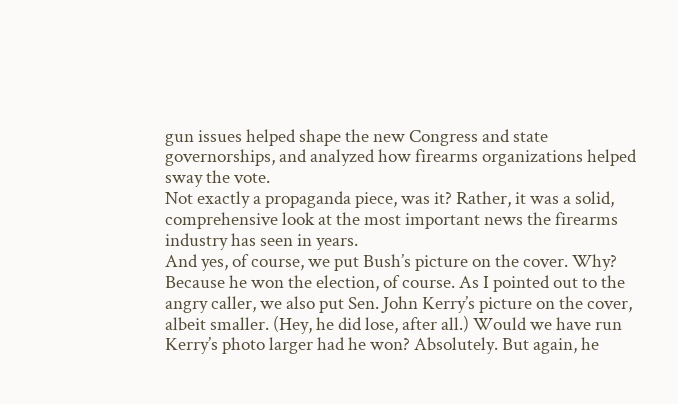gun issues helped shape the new Congress and state governorships, and analyzed how firearms organizations helped sway the vote.
Not exactly a propaganda piece, was it? Rather, it was a solid, comprehensive look at the most important news the firearms industry has seen in years.
And yes, of course, we put Bush’s picture on the cover. Why? Because he won the election, of course. As I pointed out to the angry caller, we also put Sen. John Kerry’s picture on the cover, albeit smaller. (Hey, he did lose, after all.) Would we have run Kerry’s photo larger had he won? Absolutely. But again, he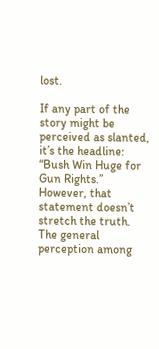lost.

If any part of the story might be perceived as slanted, it’s the headline: “Bush Win Huge for Gun Rights.” However, that statement doesn’t stretch the truth. The general perception among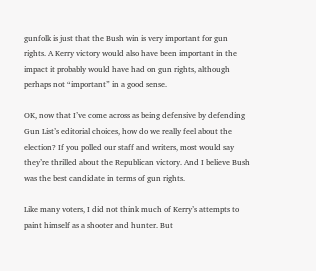gunfolk is just that the Bush win is very important for gun rights. A Kerry victory would also have been important in the impact it probably would have had on gun rights, although perhaps not “important” in a good sense.

OK, now that I’ve come across as being defensive by defending Gun List’s editorial choices, how do we really feel about the election? If you polled our staff and writers, most would say they’re thrilled about the Republican victory. And I believe Bush was the best candidate in terms of gun rights.

Like many voters, I did not think much of Kerry’s attempts to paint himself as a shooter and hunter. But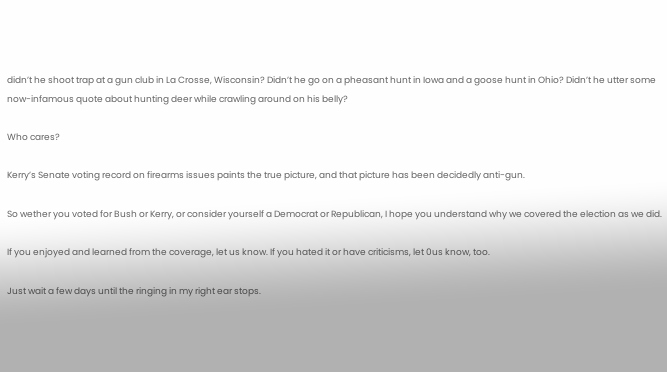didn’t he shoot trap at a gun club in La Crosse, Wisconsin? Didn’t he go on a pheasant hunt in Iowa and a goose hunt in Ohio? Didn’t he utter some now-infamous quote about hunting deer while crawling around on his belly?

Who cares?

Kerry’s Senate voting record on firearms issues paints the true picture, and that picture has been decidedly anti-gun.

So wether you voted for Bush or Kerry, or consider yourself a Democrat or Republican, I hope you understand why we covered the election as we did.

If you enjoyed and learned from the coverage, let us know. If you hated it or have criticisms, let 0us know, too.

Just wait a few days until the ringing in my right ear stops.